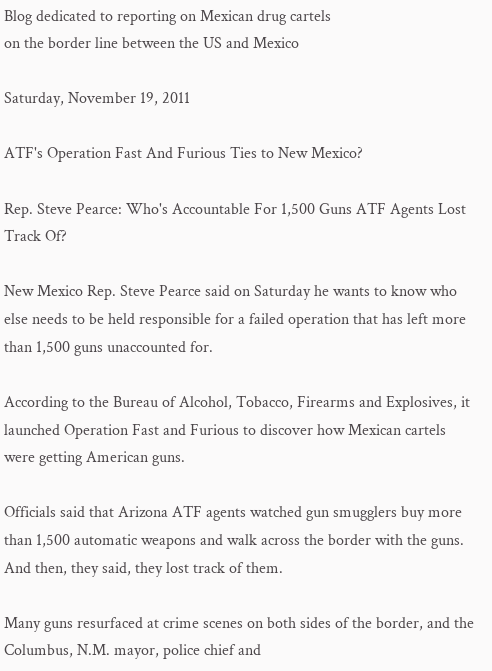Blog dedicated to reporting on Mexican drug cartels
on the border line between the US and Mexico

Saturday, November 19, 2011

ATF's Operation Fast And Furious Ties to New Mexico?

Rep. Steve Pearce: Who's Accountable For 1,500 Guns ATF Agents Lost Track Of?

New Mexico Rep. Steve Pearce said on Saturday he wants to know who else needs to be held responsible for a failed operation that has left more than 1,500 guns unaccounted for.

According to the Bureau of Alcohol, Tobacco, Firearms and Explosives, it launched Operation Fast and Furious to discover how Mexican cartels were getting American guns.

Officials said that Arizona ATF agents watched gun smugglers buy more than 1,500 automatic weapons and walk across the border with the guns. And then, they said, they lost track of them.

Many guns resurfaced at crime scenes on both sides of the border, and the Columbus, N.M. mayor, police chief and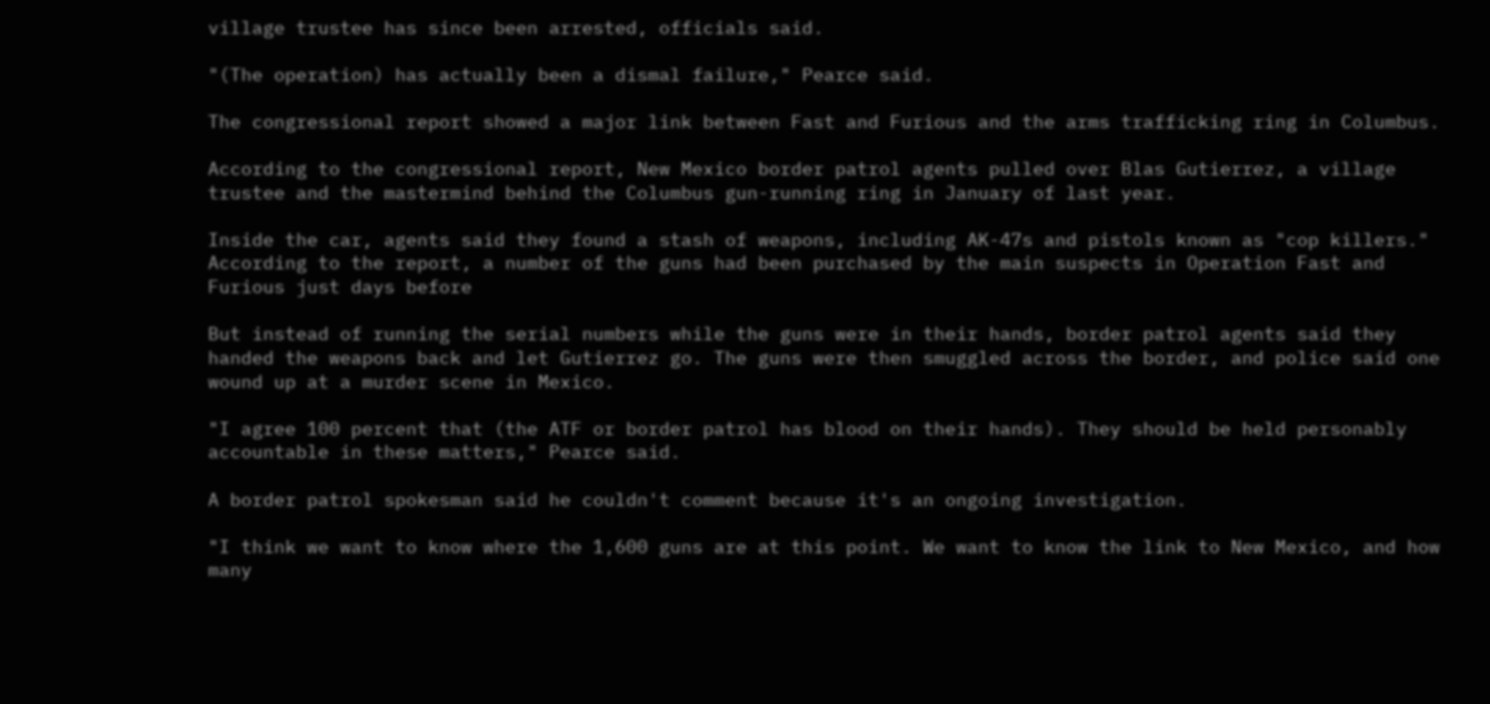village trustee has since been arrested, officials said.

"(The operation) has actually been a dismal failure," Pearce said.

The congressional report showed a major link between Fast and Furious and the arms trafficking ring in Columbus.

According to the congressional report, New Mexico border patrol agents pulled over Blas Gutierrez, a village trustee and the mastermind behind the Columbus gun-running ring in January of last year.

Inside the car, agents said they found a stash of weapons, including AK-47s and pistols known as "cop killers." According to the report, a number of the guns had been purchased by the main suspects in Operation Fast and Furious just days before

But instead of running the serial numbers while the guns were in their hands, border patrol agents said they handed the weapons back and let Gutierrez go. The guns were then smuggled across the border, and police said one wound up at a murder scene in Mexico.

"I agree 100 percent that (the ATF or border patrol has blood on their hands). They should be held personably accountable in these matters," Pearce said.

A border patrol spokesman said he couldn't comment because it's an ongoing investigation.

"I think we want to know where the 1,600 guns are at this point. We want to know the link to New Mexico, and how many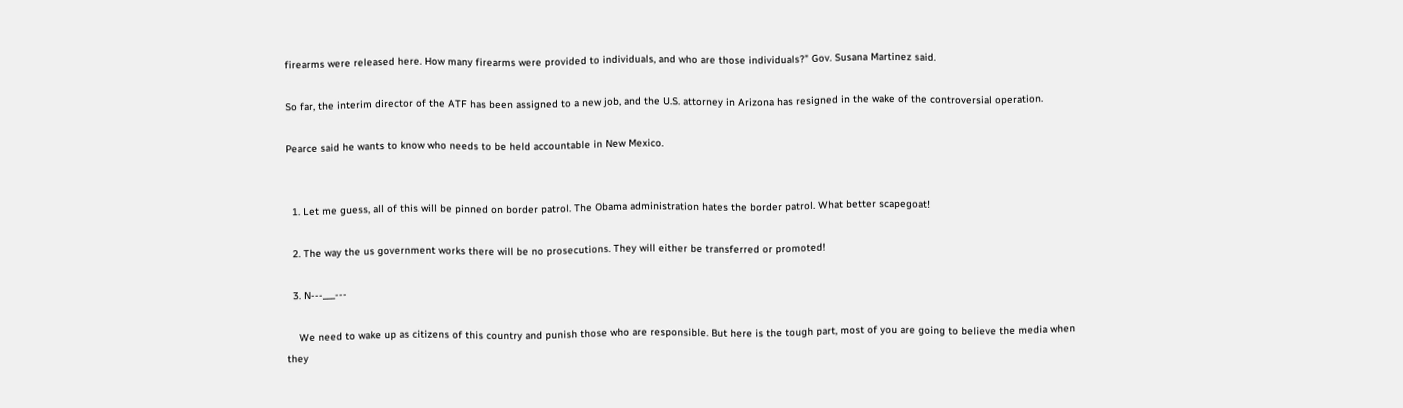firearms were released here. How many firearms were provided to individuals, and who are those individuals?" Gov. Susana Martinez said.

So far, the interim director of the ATF has been assigned to a new job, and the U.S. attorney in Arizona has resigned in the wake of the controversial operation.

Pearce said he wants to know who needs to be held accountable in New Mexico.


  1. Let me guess, all of this will be pinned on border patrol. The Obama administration hates the border patrol. What better scapegoat!

  2. The way the us government works there will be no prosecutions. They will either be transferred or promoted!

  3. N---___---

    We need to wake up as citizens of this country and punish those who are responsible. But here is the tough part, most of you are going to believe the media when they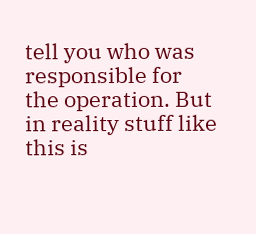tell you who was responsible for the operation. But in reality stuff like this is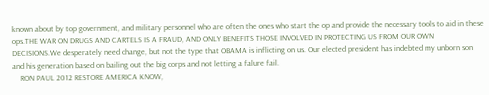known about by top government, and military personnel who are often the ones who start the op and provide the necessary tools to aid in these ops.THE WAR ON DRUGS AND CARTELS IS A FRAUD, AND ONLY BENEFITS THOSE INVOLVED IN PROTECTING US FROM OUR OWN DECISIONS.We desperately need change, but not the type that OBAMA is inflicting on us. Our elected president has indebted my unborn son and his generation based on bailing out the big corps and not letting a falure fail.
    RON PAUL 2012 RESTORE AMERICA KNOW,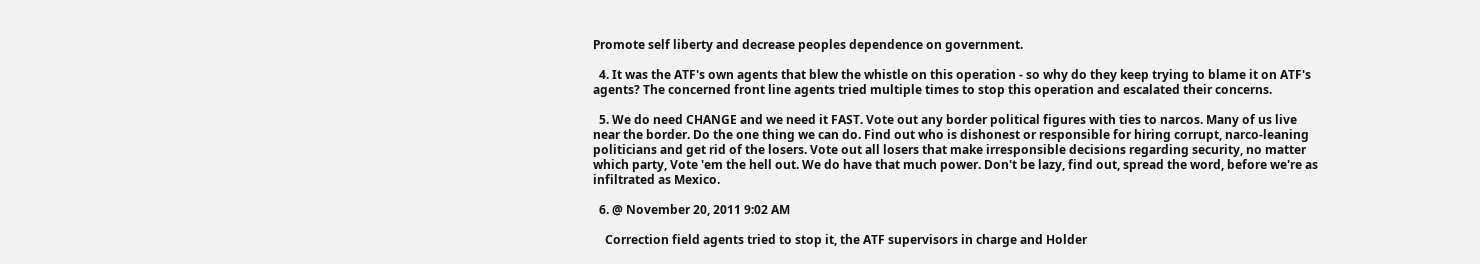Promote self liberty and decrease peoples dependence on government.

  4. It was the ATF's own agents that blew the whistle on this operation - so why do they keep trying to blame it on ATF's agents? The concerned front line agents tried multiple times to stop this operation and escalated their concerns.

  5. We do need CHANGE and we need it FAST. Vote out any border political figures with ties to narcos. Many of us live near the border. Do the one thing we can do. Find out who is dishonest or responsible for hiring corrupt, narco-leaning politicians and get rid of the losers. Vote out all losers that make irresponsible decisions regarding security, no matter which party, Vote 'em the hell out. We do have that much power. Don't be lazy, find out, spread the word, before we're as infiltrated as Mexico.

  6. @ November 20, 2011 9:02 AM

    Correction field agents tried to stop it, the ATF supervisors in charge and Holder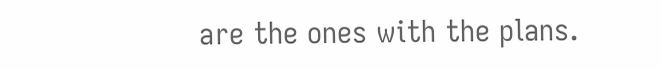are the ones with the plans.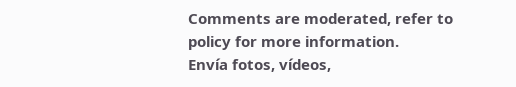Comments are moderated, refer to policy for more information.
Envía fotos, vídeos,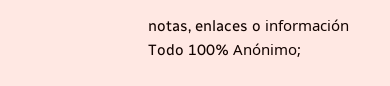notas, enlaces o información
Todo 100% Anónimo;